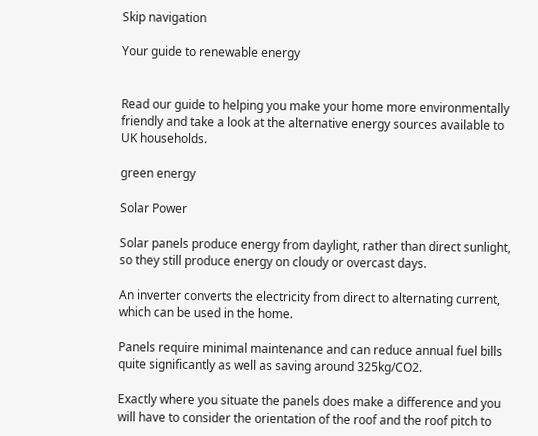Skip navigation

Your guide to renewable energy


Read our guide to helping you make your home more environmentally friendly and take a look at the alternative energy sources available to UK households.

green energy

Solar Power

Solar panels produce energy from daylight, rather than direct sunlight, so they still produce energy on cloudy or overcast days.

An inverter converts the electricity from direct to alternating current, which can be used in the home.

Panels require minimal maintenance and can reduce annual fuel bills quite significantly as well as saving around 325kg/CO2.

Exactly where you situate the panels does make a difference and you will have to consider the orientation of the roof and the roof pitch to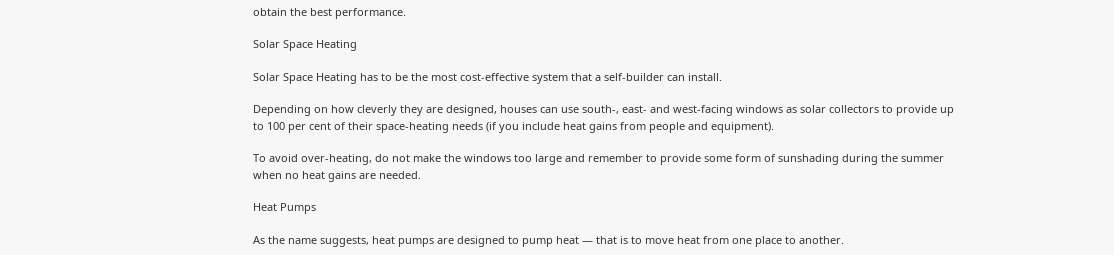obtain the best performance.

Solar Space Heating

Solar Space Heating has to be the most cost-effective system that a self-builder can install.

Depending on how cleverly they are designed, houses can use south-, east- and west-facing windows as solar collectors to provide up to 100 per cent of their space-heating needs (if you include heat gains from people and equipment).

To avoid over-heating, do not make the windows too large and remember to provide some form of sunshading during the summer when no heat gains are needed.

Heat Pumps

As the name suggests, heat pumps are designed to pump heat — that is to move heat from one place to another.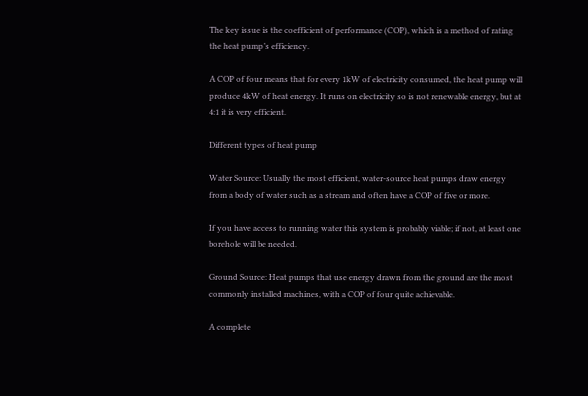The key issue is the coefficient of performance (COP), which is a method of rating the heat pump’s efficiency.

A COP of four means that for every 1kW of electricity consumed, the heat pump will produce 4kW of heat energy. It runs on electricity so is not renewable energy, but at 4:1 it is very efficient.

Different types of heat pump

Water Source: Usually the most efficient, water-source heat pumps draw energy from a body of water such as a stream and often have a COP of five or more.

If you have access to running water this system is probably viable; if not, at least one borehole will be needed.

Ground Source: Heat pumps that use energy drawn from the ground are the most commonly installed machines, with a COP of four quite achievable.

A complete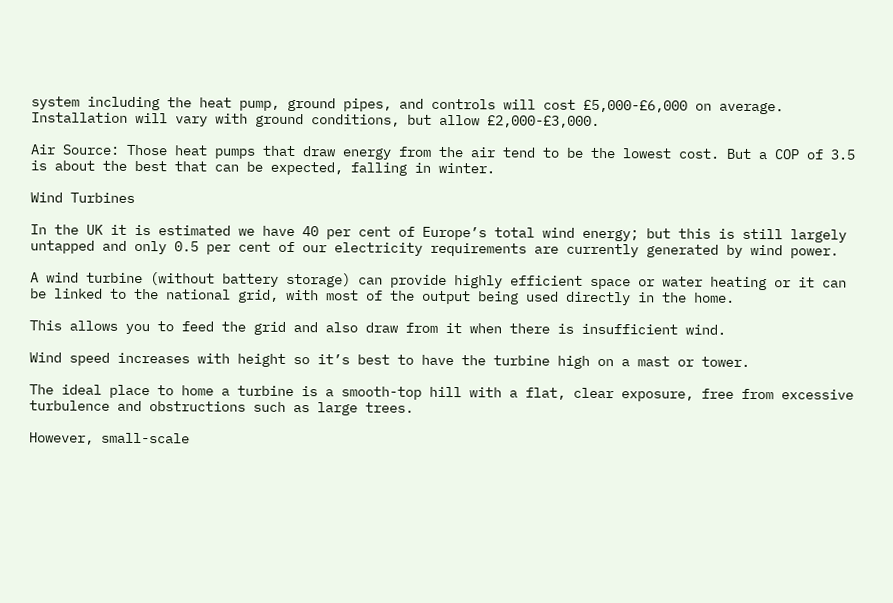system including the heat pump, ground pipes, and controls will cost £5,000-£6,000 on average. Installation will vary with ground conditions, but allow £2,000-£3,000.

Air Source: Those heat pumps that draw energy from the air tend to be the lowest cost. But a COP of 3.5 is about the best that can be expected, falling in winter.

Wind Turbines

In the UK it is estimated we have 40 per cent of Europe’s total wind energy; but this is still largely untapped and only 0.5 per cent of our electricity requirements are currently generated by wind power.

A wind turbine (without battery storage) can provide highly efficient space or water heating or it can be linked to the national grid, with most of the output being used directly in the home.

This allows you to feed the grid and also draw from it when there is insufficient wind.

Wind speed increases with height so it’s best to have the turbine high on a mast or tower.

The ideal place to home a turbine is a smooth-top hill with a flat, clear exposure, free from excessive turbulence and obstructions such as large trees.

However, small-scale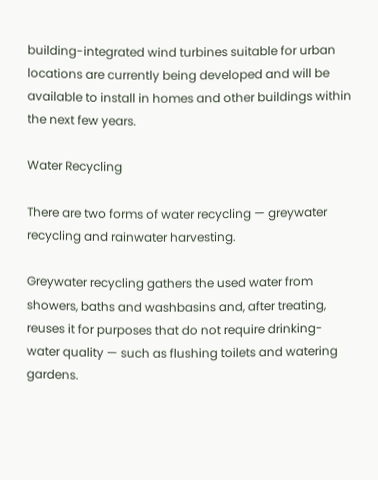building-integrated wind turbines suitable for urban locations are currently being developed and will be available to install in homes and other buildings within the next few years.

Water Recycling

There are two forms of water recycling — greywater recycling and rainwater harvesting.

Greywater recycling gathers the used water from showers, baths and washbasins and, after treating, reuses it for purposes that do not require drinking-water quality — such as flushing toilets and watering gardens.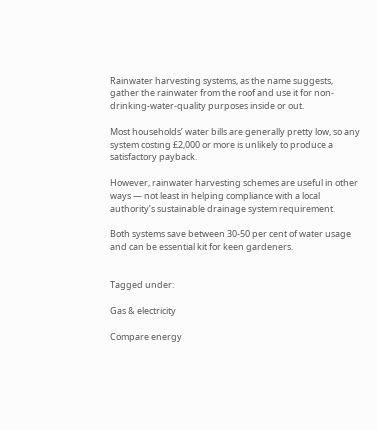Rainwater harvesting systems, as the name suggests, gather the rainwater from the roof and use it for non-drinking-water-quality purposes inside or out.

Most households’ water bills are generally pretty low, so any system costing £2,000 or more is unlikely to produce a satisfactory payback.

However, rainwater harvesting schemes are useful in other ways — not least in helping compliance with a local authority’s sustainable drainage system requirement.

Both systems save between 30-50 per cent of water usage and can be essential kit for keen gardeners.


Tagged under:

Gas & electricity

Compare energy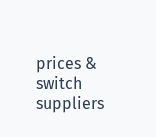prices & switch suppliers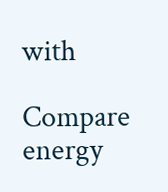with

Compare energy